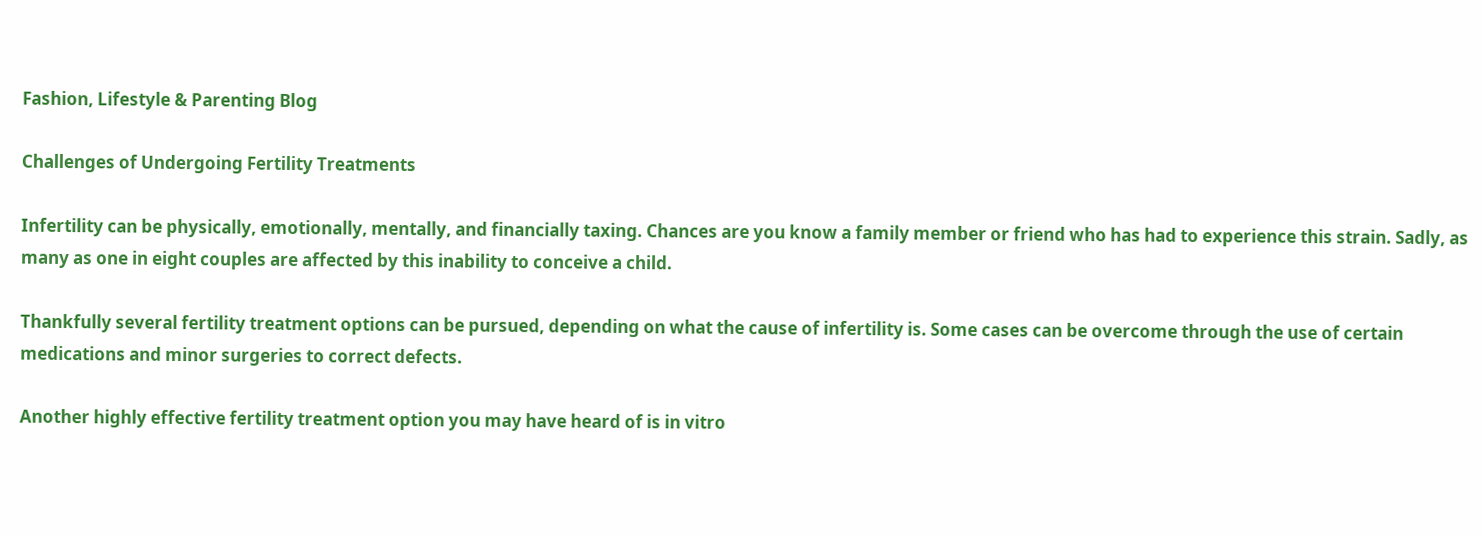Fashion, Lifestyle & Parenting Blog

Challenges of Undergoing Fertility Treatments

Infertility can be physically, emotionally, mentally, and financially taxing. Chances are you know a family member or friend who has had to experience this strain. Sadly, as many as one in eight couples are affected by this inability to conceive a child.

Thankfully several fertility treatment options can be pursued, depending on what the cause of infertility is. Some cases can be overcome through the use of certain medications and minor surgeries to correct defects.

Another highly effective fertility treatment option you may have heard of is in vitro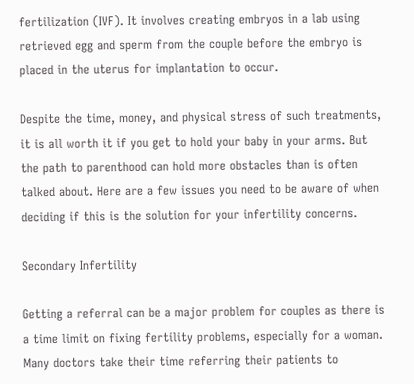fertilization (IVF). It involves creating embryos in a lab using retrieved egg and sperm from the couple before the embryo is placed in the uterus for implantation to occur.

Despite the time, money, and physical stress of such treatments, it is all worth it if you get to hold your baby in your arms. But the path to parenthood can hold more obstacles than is often talked about. Here are a few issues you need to be aware of when deciding if this is the solution for your infertility concerns.

Secondary Infertility

Getting a referral can be a major problem for couples as there is a time limit on fixing fertility problems, especially for a woman. Many doctors take their time referring their patients to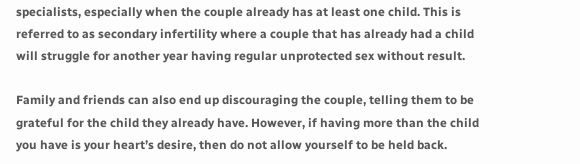specialists, especially when the couple already has at least one child. This is referred to as secondary infertility where a couple that has already had a child will struggle for another year having regular unprotected sex without result.

Family and friends can also end up discouraging the couple, telling them to be grateful for the child they already have. However, if having more than the child you have is your heart’s desire, then do not allow yourself to be held back.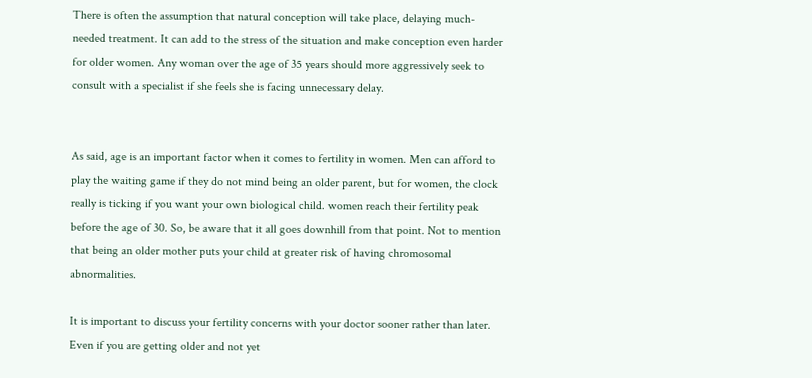There is often the assumption that natural conception will take place, delaying much-needed treatment. It can add to the stress of the situation and make conception even harder for older women. Any woman over the age of 35 years should more aggressively seek to consult with a specialist if she feels she is facing unnecessary delay.


As said, age is an important factor when it comes to fertility in women. Men can afford to play the waiting game if they do not mind being an older parent, but for women, the clock really is ticking if you want your own biological child. women reach their fertility peak before the age of 30. So, be aware that it all goes downhill from that point. Not to mention that being an older mother puts your child at greater risk of having chromosomal abnormalities.

It is important to discuss your fertility concerns with your doctor sooner rather than later. Even if you are getting older and not yet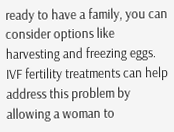ready to have a family, you can consider options like harvesting and freezing eggs. IVF fertility treatments can help address this problem by allowing a woman to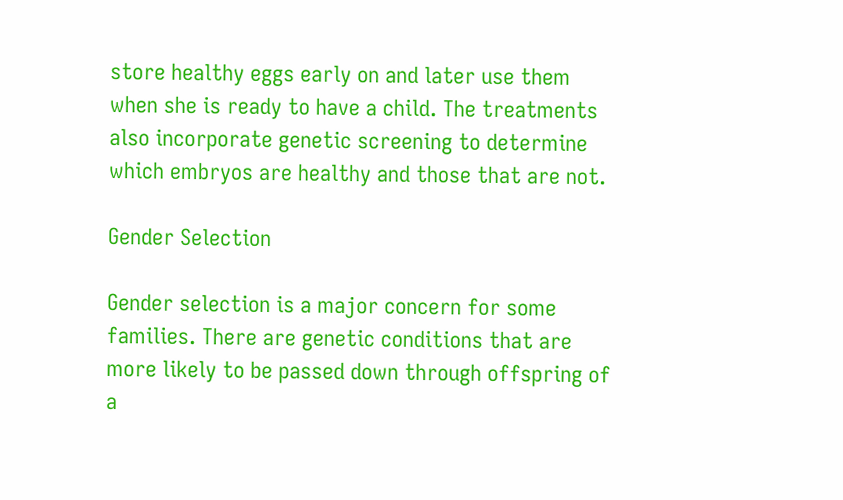store healthy eggs early on and later use them when she is ready to have a child. The treatments also incorporate genetic screening to determine which embryos are healthy and those that are not.

Gender Selection

Gender selection is a major concern for some families. There are genetic conditions that are more likely to be passed down through offspring of a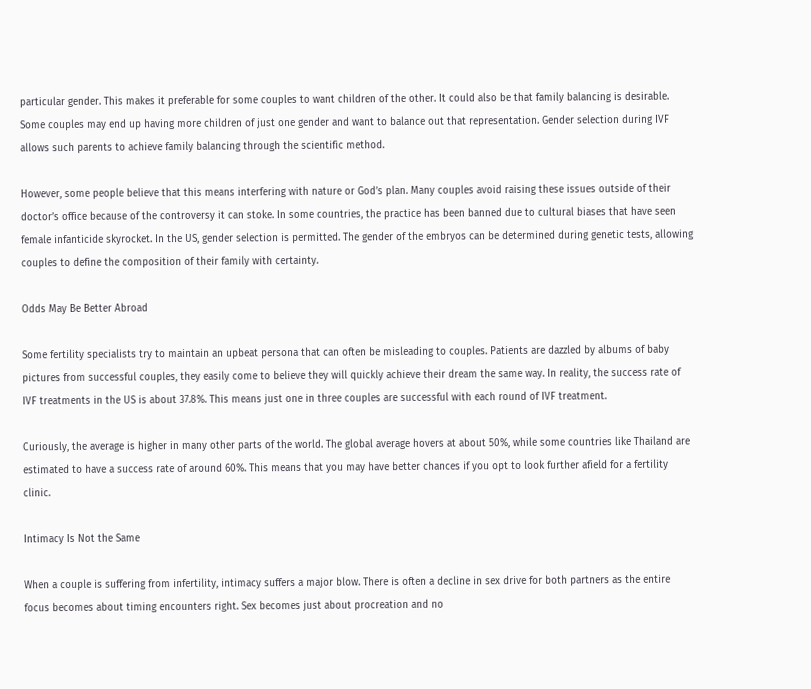particular gender. This makes it preferable for some couples to want children of the other. It could also be that family balancing is desirable. Some couples may end up having more children of just one gender and want to balance out that representation. Gender selection during IVF allows such parents to achieve family balancing through the scientific method.

However, some people believe that this means interfering with nature or God’s plan. Many couples avoid raising these issues outside of their doctor’s office because of the controversy it can stoke. In some countries, the practice has been banned due to cultural biases that have seen female infanticide skyrocket. In the US, gender selection is permitted. The gender of the embryos can be determined during genetic tests, allowing couples to define the composition of their family with certainty.

Odds May Be Better Abroad

Some fertility specialists try to maintain an upbeat persona that can often be misleading to couples. Patients are dazzled by albums of baby pictures from successful couples, they easily come to believe they will quickly achieve their dream the same way. In reality, the success rate of IVF treatments in the US is about 37.8%. This means just one in three couples are successful with each round of IVF treatment.

Curiously, the average is higher in many other parts of the world. The global average hovers at about 50%, while some countries like Thailand are estimated to have a success rate of around 60%. This means that you may have better chances if you opt to look further afield for a fertility clinic.

Intimacy Is Not the Same

When a couple is suffering from infertility, intimacy suffers a major blow. There is often a decline in sex drive for both partners as the entire focus becomes about timing encounters right. Sex becomes just about procreation and no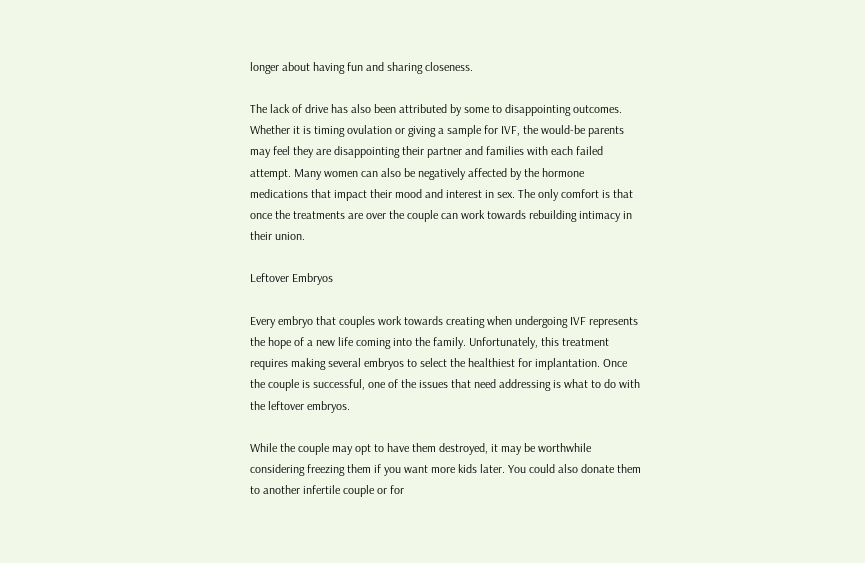longer about having fun and sharing closeness.

The lack of drive has also been attributed by some to disappointing outcomes. Whether it is timing ovulation or giving a sample for IVF, the would-be parents may feel they are disappointing their partner and families with each failed attempt. Many women can also be negatively affected by the hormone medications that impact their mood and interest in sex. The only comfort is that once the treatments are over the couple can work towards rebuilding intimacy in their union.

Leftover Embryos

Every embryo that couples work towards creating when undergoing IVF represents the hope of a new life coming into the family. Unfortunately, this treatment requires making several embryos to select the healthiest for implantation. Once the couple is successful, one of the issues that need addressing is what to do with the leftover embryos.

While the couple may opt to have them destroyed, it may be worthwhile considering freezing them if you want more kids later. You could also donate them to another infertile couple or for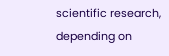scientific research, depending on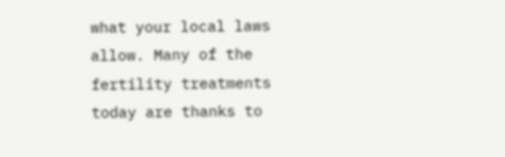what your local laws allow. Many of the fertility treatments today are thanks to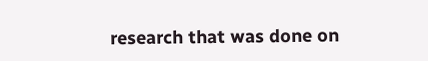research that was done on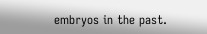embryos in the past.